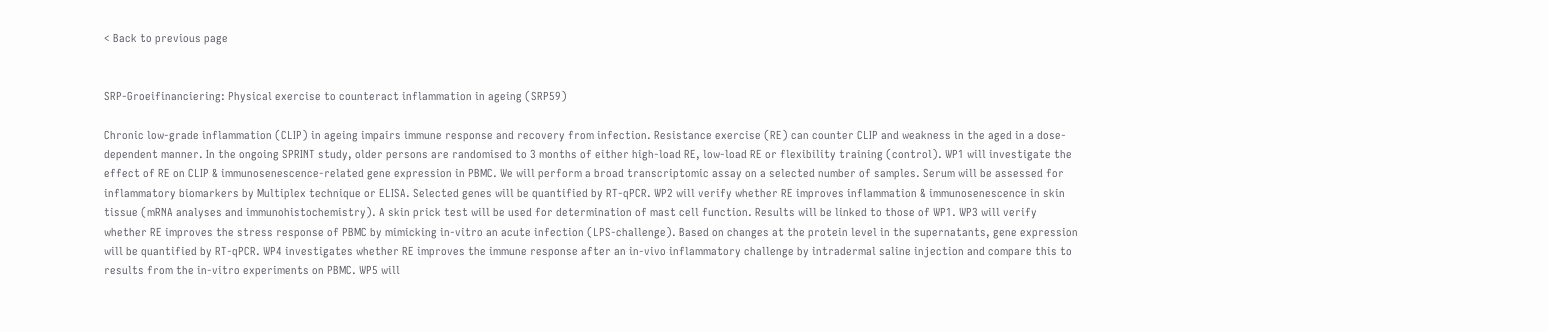< Back to previous page


SRP-Groeifinanciering: Physical exercise to counteract inflammation in ageing (SRP59)

Chronic low-grade inflammation (CLIP) in ageing impairs immune response and recovery from infection. Resistance exercise (RE) can counter CLIP and weakness in the aged in a dose-dependent manner. In the ongoing SPRINT study, older persons are randomised to 3 months of either high-load RE, low-load RE or flexibility training (control). WP1 will investigate the effect of RE on CLIP & immunosenescence-related gene expression in PBMC. We will perform a broad transcriptomic assay on a selected number of samples. Serum will be assessed for inflammatory biomarkers by Multiplex technique or ELISA. Selected genes will be quantified by RT-qPCR. WP2 will verify whether RE improves inflammation & immunosenescence in skin tissue (mRNA analyses and immunohistochemistry). A skin prick test will be used for determination of mast cell function. Results will be linked to those of WP1. WP3 will verify whether RE improves the stress response of PBMC by mimicking in-vitro an acute infection (LPS-challenge). Based on changes at the protein level in the supernatants, gene expression will be quantified by RT-qPCR. WP4 investigates whether RE improves the immune response after an in-vivo inflammatory challenge by intradermal saline injection and compare this to results from the in-vitro experiments on PBMC. WP5 will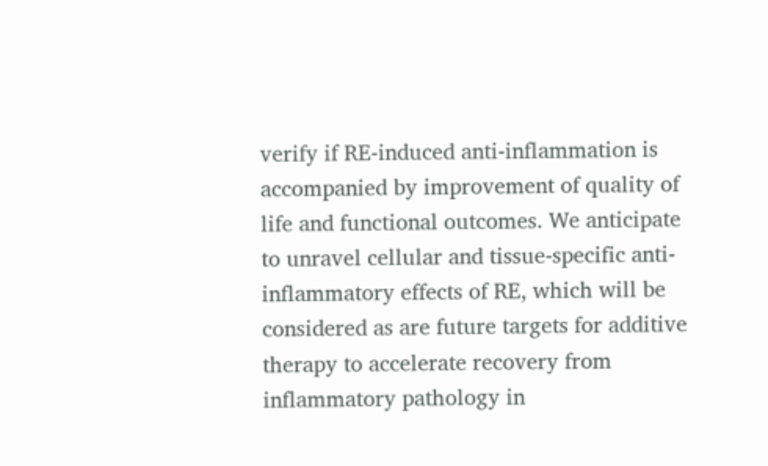verify if RE-induced anti-inflammation is accompanied by improvement of quality of life and functional outcomes. We anticipate to unravel cellular and tissue-specific anti- inflammatory effects of RE, which will be considered as are future targets for additive therapy to accelerate recovery from inflammatory pathology in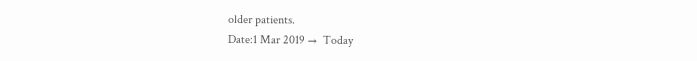older patients.
Date:1 Mar 2019 →  Today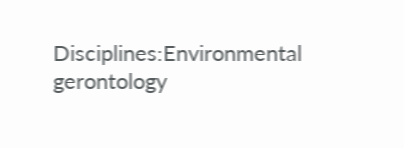Disciplines:Environmental gerontology